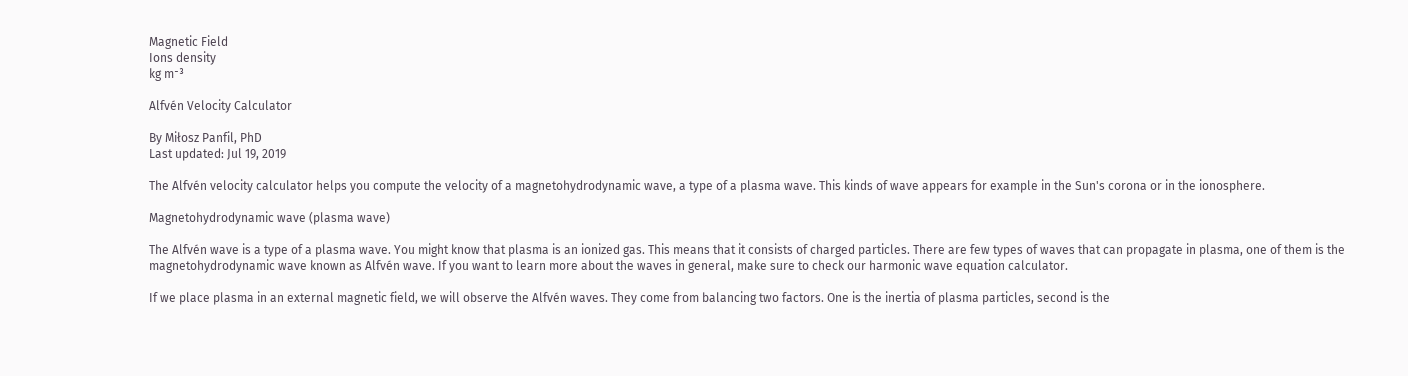Magnetic Field
Ions density
kg m⁻³

Alfvén Velocity Calculator

By Miłosz Panfil, PhD
Last updated: Jul 19, 2019

The Alfvén velocity calculator helps you compute the velocity of a magnetohydrodynamic wave, a type of a plasma wave. This kinds of wave appears for example in the Sun's corona or in the ionosphere.

Magnetohydrodynamic wave (plasma wave)

The Alfvén wave is a type of a plasma wave. You might know that plasma is an ionized gas. This means that it consists of charged particles. There are few types of waves that can propagate in plasma, one of them is the magnetohydrodynamic wave known as Alfvén wave. If you want to learn more about the waves in general, make sure to check our harmonic wave equation calculator.

If we place plasma in an external magnetic field, we will observe the Alfvén waves. They come from balancing two factors. One is the inertia of plasma particles, second is the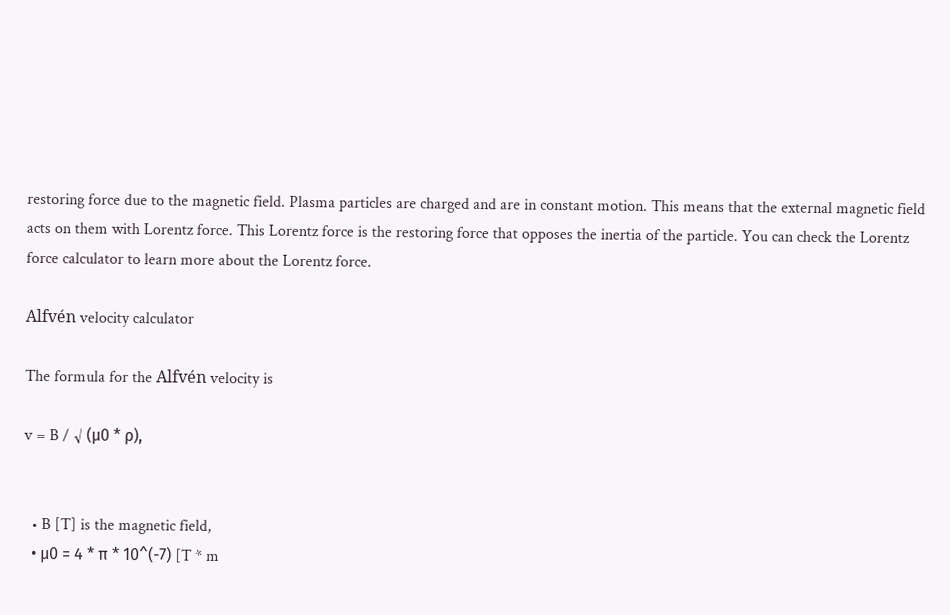restoring force due to the magnetic field. Plasma particles are charged and are in constant motion. This means that the external magnetic field acts on them with Lorentz force. This Lorentz force is the restoring force that opposes the inertia of the particle. You can check the Lorentz force calculator to learn more about the Lorentz force.

Alfvén velocity calculator

The formula for the Alfvén velocity is

v = B / √ (μ0 * ρ),


  • B [T] is the magnetic field,
  • μ0 = 4 * π * 10^(-7) [T * m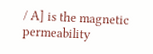/ A] is the magnetic permeability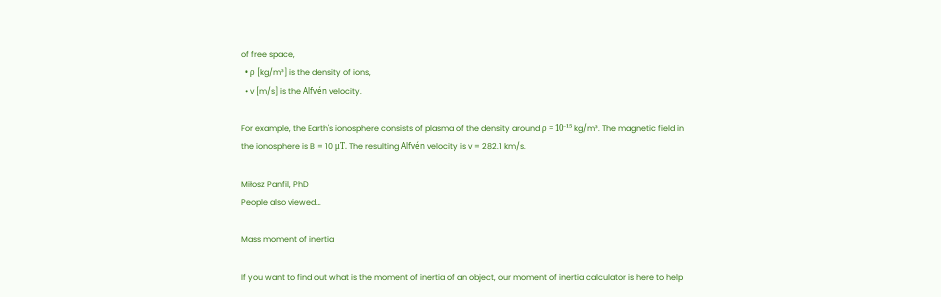of free space,
  • ρ [kg/m³] is the density of ions,
  • v [m/s] is the Alfvén velocity.

For example, the Earth's ionosphere consists of plasma of the density around ρ = 10⁻¹⁵ kg/m³. The magnetic field in the ionosphere is B = 10 μT. The resulting Alfvén velocity is v = 282.1 km/s.

Miłosz Panfil, PhD
People also viewed…

Mass moment of inertia

If you want to find out what is the moment of inertia of an object, our moment of inertia calculator is here to help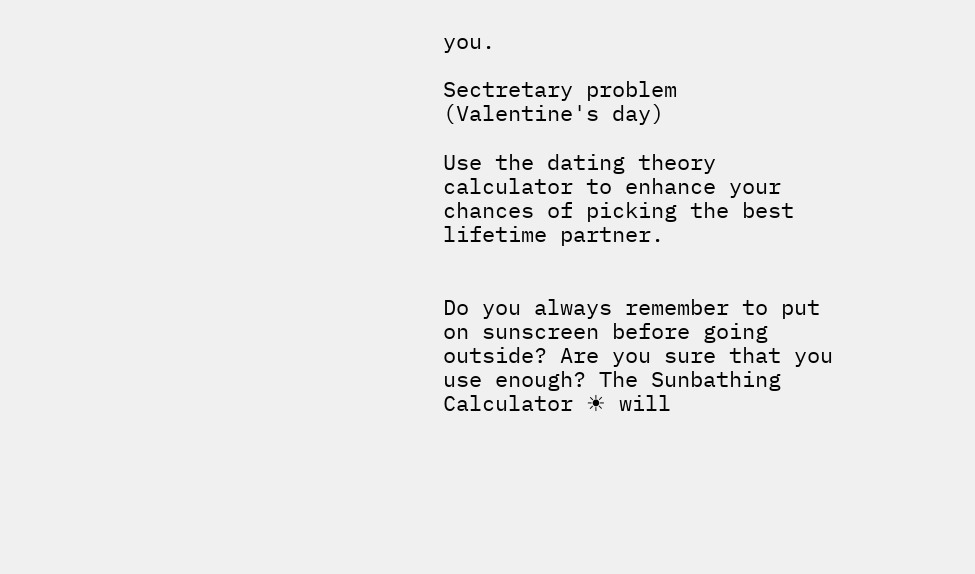you.

Sectretary problem (Valentine's day)

Use the dating theory calculator to enhance your chances of picking the best lifetime partner.


Do you always remember to put on sunscreen before going outside? Are you sure that you use enough? The Sunbathing Calculator ☀ will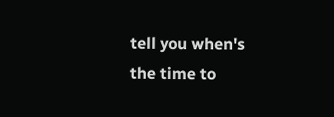tell you when's the time to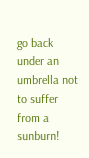go back under an umbrella not to suffer from a sunburn!